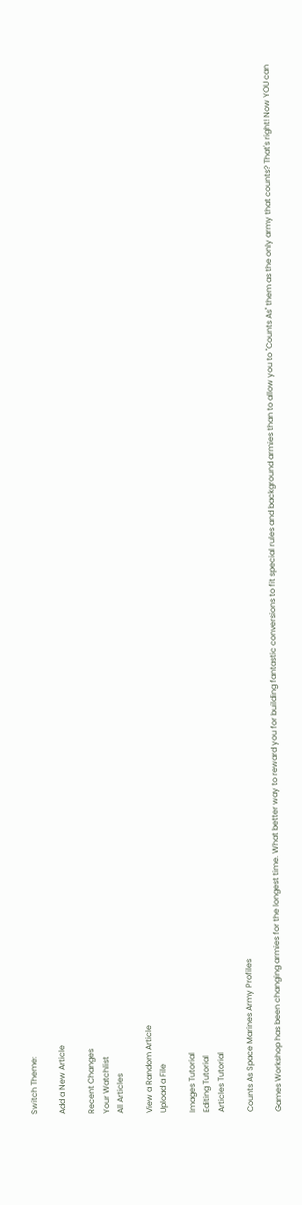Switch Theme:

Add a New Article

Recent Changes
Your Watchlist
All Articles

View a Random Article
Upload a File

Images Tutorial
Editing Tutorial
Articles Tutorial

Counts As Space Marines Army Profiles

Games Workshop has been changing armies for the longest time. What better way to reward you for building fantastic conversions to fit special rules and background armies than to allow you to "Counts As" them as the only army that counts? That's right! Now YOU can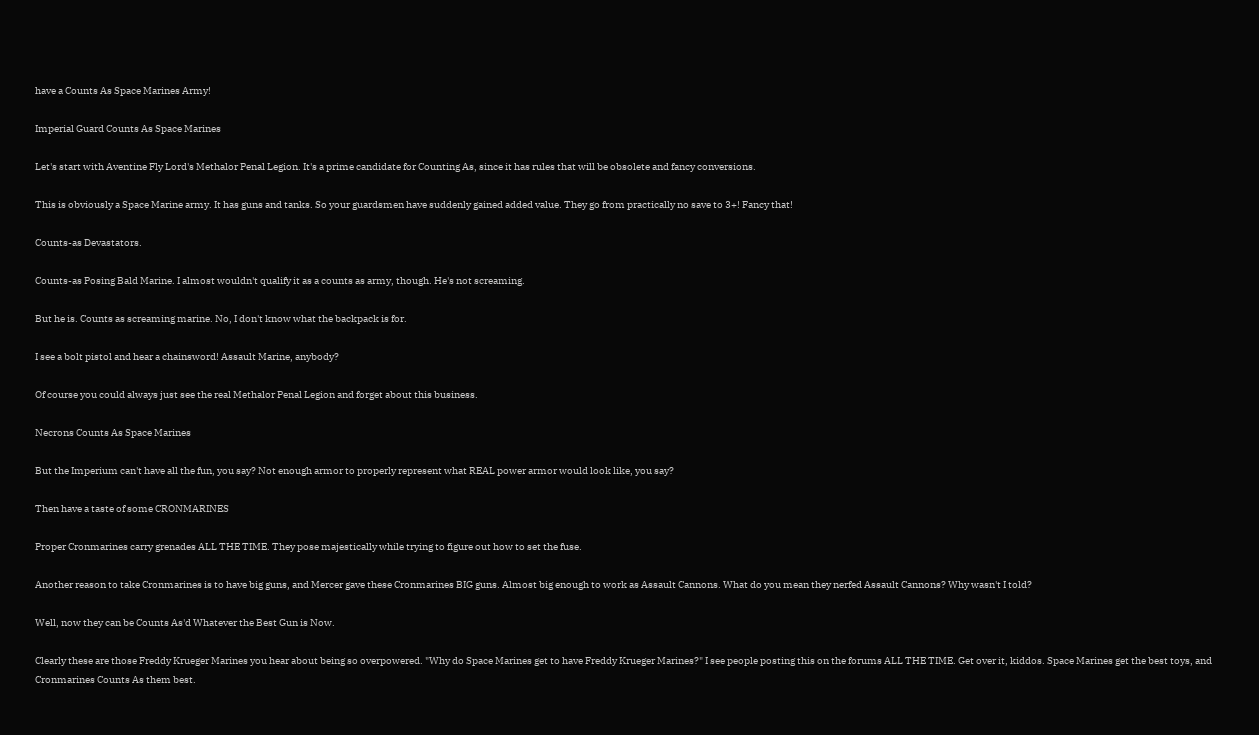have a Counts As Space Marines Army!

Imperial Guard Counts As Space Marines

Let's start with Aventine Fly Lord's Methalor Penal Legion. It's a prime candidate for Counting As, since it has rules that will be obsolete and fancy conversions.

This is obviously a Space Marine army. It has guns and tanks. So your guardsmen have suddenly gained added value. They go from practically no save to 3+! Fancy that!

Counts-as Devastators.

Counts-as Posing Bald Marine. I almost wouldn't qualify it as a counts as army, though. He's not screaming.

But he is. Counts as screaming marine. No, I don't know what the backpack is for.

I see a bolt pistol and hear a chainsword! Assault Marine, anybody?

Of course you could always just see the real Methalor Penal Legion and forget about this business.

Necrons Counts As Space Marines

But the Imperium can't have all the fun, you say? Not enough armor to properly represent what REAL power armor would look like, you say?

Then have a taste of some CRONMARINES

Proper Cronmarines carry grenades ALL THE TIME. They pose majestically while trying to figure out how to set the fuse.

Another reason to take Cronmarines is to have big guns, and Mercer gave these Cronmarines BIG guns. Almost big enough to work as Assault Cannons. What do you mean they nerfed Assault Cannons? Why wasn't I told?

Well, now they can be Counts As'd Whatever the Best Gun is Now.

Clearly these are those Freddy Krueger Marines you hear about being so overpowered. "Why do Space Marines get to have Freddy Krueger Marines?" I see people posting this on the forums ALL THE TIME. Get over it, kiddos. Space Marines get the best toys, and Cronmarines Counts As them best.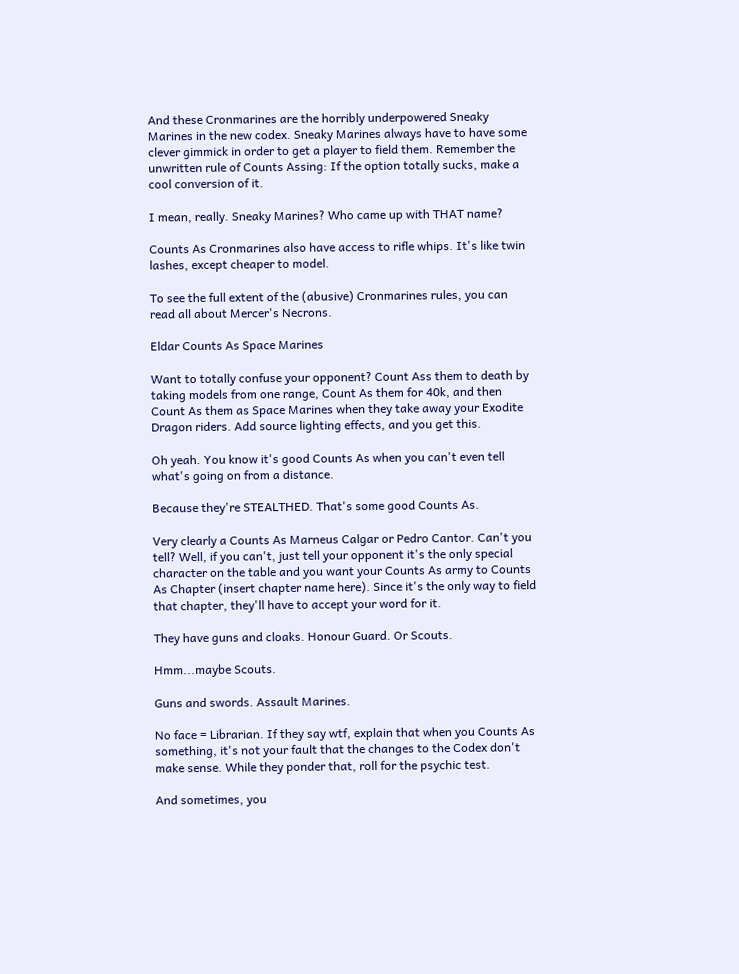And these Cronmarines are the horribly underpowered Sneaky Marines in the new codex. Sneaky Marines always have to have some clever gimmick in order to get a player to field them. Remember the unwritten rule of Counts Assing: If the option totally sucks, make a cool conversion of it.

I mean, really. Sneaky Marines? Who came up with THAT name?

Counts As Cronmarines also have access to rifle whips. It's like twin lashes, except cheaper to model.

To see the full extent of the (abusive) Cronmarines rules, you can read all about Mercer's Necrons.

Eldar Counts As Space Marines

Want to totally confuse your opponent? Count Ass them to death by taking models from one range, Count As them for 40k, and then Count As them as Space Marines when they take away your Exodite Dragon riders. Add source lighting effects, and you get this.

Oh yeah. You know it's good Counts As when you can't even tell what's going on from a distance.

Because they're STEALTHED. That's some good Counts As.

Very clearly a Counts As Marneus Calgar or Pedro Cantor. Can't you tell? Well, if you can't, just tell your opponent it's the only special character on the table and you want your Counts As army to Counts As Chapter (insert chapter name here). Since it's the only way to field that chapter, they'll have to accept your word for it.

They have guns and cloaks. Honour Guard. Or Scouts.

Hmm...maybe Scouts.

Guns and swords. Assault Marines.

No face = Librarian. If they say wtf, explain that when you Counts As something, it's not your fault that the changes to the Codex don't make sense. While they ponder that, roll for the psychic test.

And sometimes, you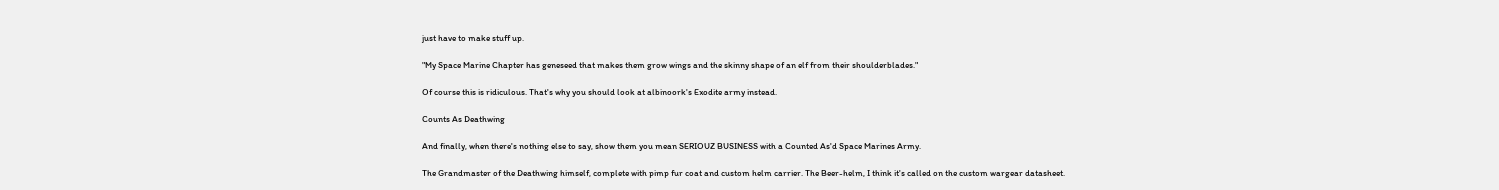just have to make stuff up.

"My Space Marine Chapter has geneseed that makes them grow wings and the skinny shape of an elf from their shoulderblades."

Of course this is ridiculous. That's why you should look at albinoork's Exodite army instead.

Counts As Deathwing

And finally, when there's nothing else to say, show them you mean SERIOUZ BUSINESS with a Counted As'd Space Marines Army.

The Grandmaster of the Deathwing himself, complete with pimp fur coat and custom helm carrier. The Beer-helm, I think it's called on the custom wargear datasheet.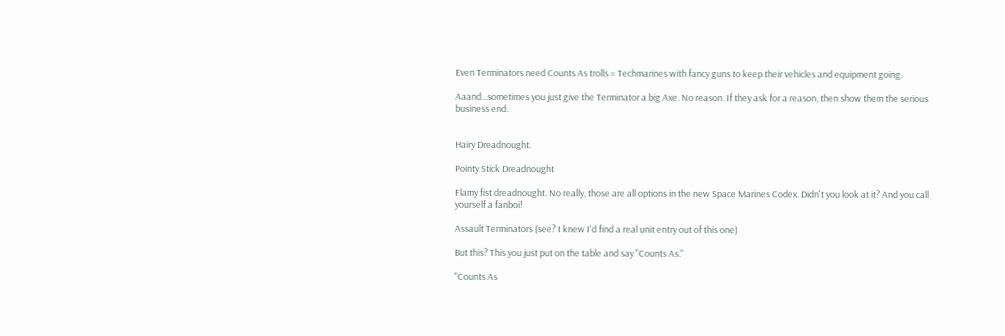Even Terminators need Counts As trolls = Techmarines with fancy guns to keep their vehicles and equipment going.

Aaand...sometimes you just give the Terminator a big Axe. No reason. If they ask for a reason, then show them the serious business end.


Hairy Dreadnought.

Pointy Stick Dreadnought

Flamy fist dreadnought. No really, those are all options in the new Space Marines Codex. Didn't you look at it? And you call yourself a fanboi!

Assault Terminators (see? I knew I'd find a real unit entry out of this one)

But this? This you just put on the table and say "Counts As."

"Counts As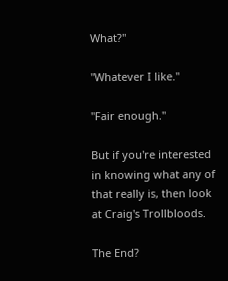What?"

"Whatever I like."

"Fair enough."

But if you're interested in knowing what any of that really is, then look at Craig's Trollbloods.

The End?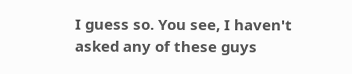I guess so. You see, I haven't asked any of these guys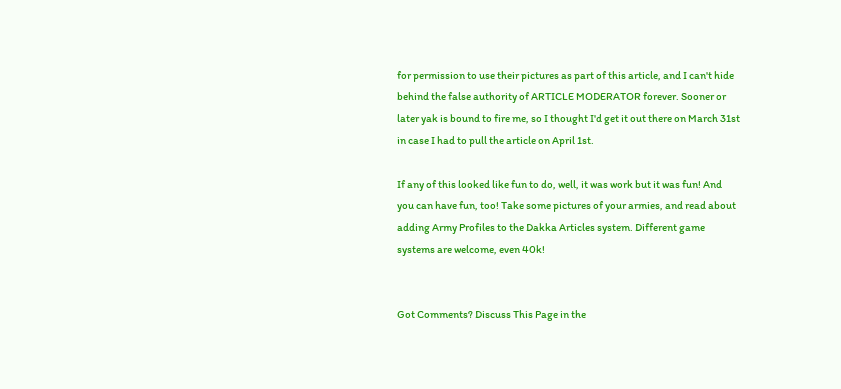for permission to use their pictures as part of this article, and I can't hide behind the false authority of ARTICLE MODERATOR forever. Sooner or later yak is bound to fire me, so I thought I'd get it out there on March 31st in case I had to pull the article on April 1st.

If any of this looked like fun to do, well, it was work but it was fun! And you can have fun, too! Take some pictures of your armies, and read about adding Army Profiles to the Dakka Articles system. Different game systems are welcome, even 40k!


Got Comments? Discuss This Page in the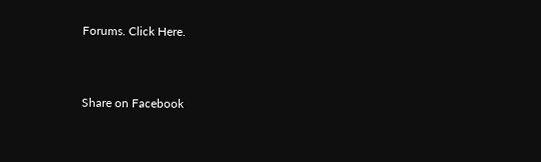Forums. Click Here.


Share on Facebook